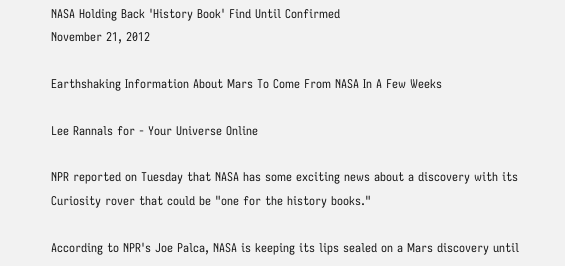NASA Holding Back 'History Book' Find Until Confirmed
November 21, 2012

Earthshaking Information About Mars To Come From NASA In A Few Weeks

Lee Rannals for - Your Universe Online

NPR reported on Tuesday that NASA has some exciting news about a discovery with its Curiosity rover that could be "one for the history books."

According to NPR's Joe Palca, NASA is keeping its lips sealed on a Mars discovery until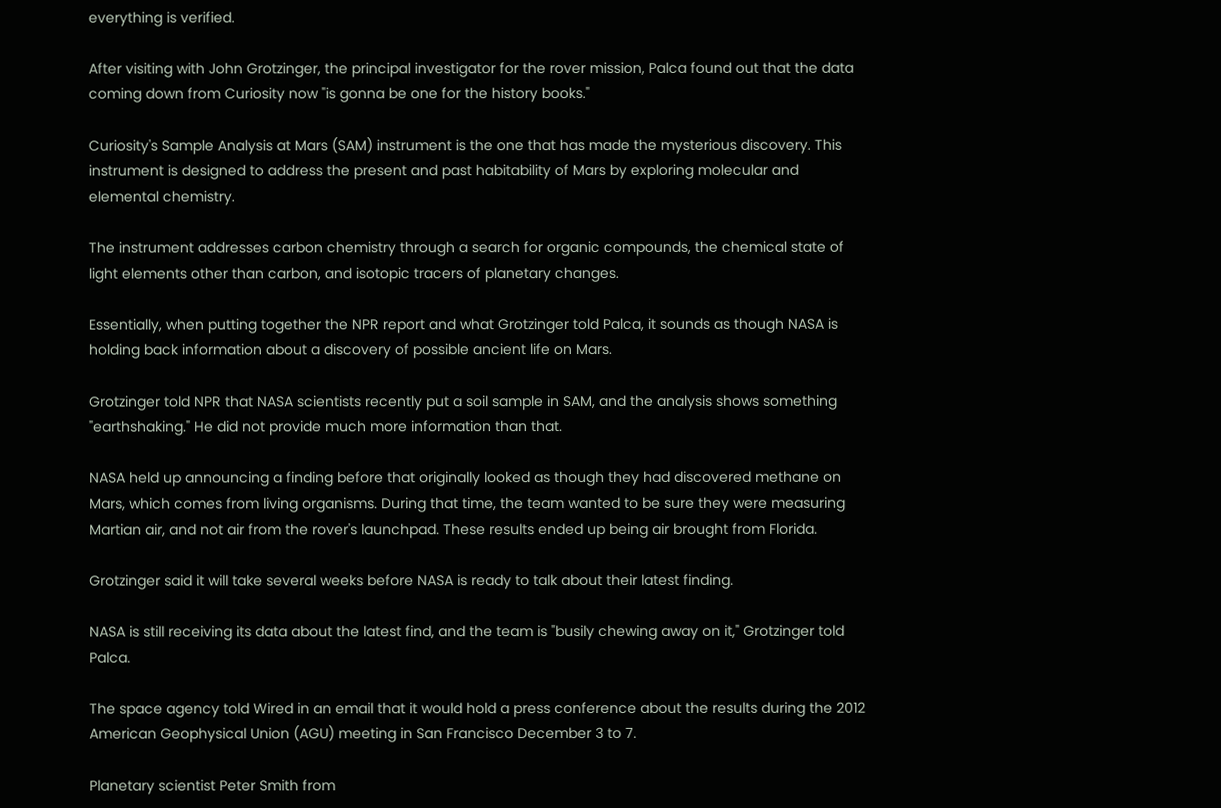everything is verified.

After visiting with John Grotzinger, the principal investigator for the rover mission, Palca found out that the data coming down from Curiosity now "is gonna be one for the history books."

Curiosity's Sample Analysis at Mars (SAM) instrument is the one that has made the mysterious discovery. This instrument is designed to address the present and past habitability of Mars by exploring molecular and elemental chemistry.

The instrument addresses carbon chemistry through a search for organic compounds, the chemical state of light elements other than carbon, and isotopic tracers of planetary changes.

Essentially, when putting together the NPR report and what Grotzinger told Palca, it sounds as though NASA is holding back information about a discovery of possible ancient life on Mars.

Grotzinger told NPR that NASA scientists recently put a soil sample in SAM, and the analysis shows something "earthshaking." He did not provide much more information than that.

NASA held up announcing a finding before that originally looked as though they had discovered methane on Mars, which comes from living organisms. During that time, the team wanted to be sure they were measuring Martian air, and not air from the rover's launchpad. These results ended up being air brought from Florida.

Grotzinger said it will take several weeks before NASA is ready to talk about their latest finding.

NASA is still receiving its data about the latest find, and the team is "busily chewing away on it," Grotzinger told Palca.

The space agency told Wired in an email that it would hold a press conference about the results during the 2012 American Geophysical Union (AGU) meeting in San Francisco December 3 to 7.

Planetary scientist Peter Smith from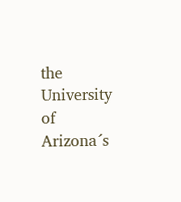the University of Arizona´s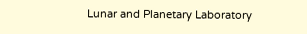Lunar and Planetary Laboratory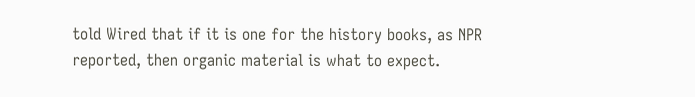told Wired that if it is one for the history books, as NPR reported, then organic material is what to expect.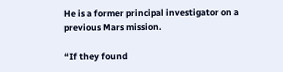He is a former principal investigator on a previous Mars mission.

“If they found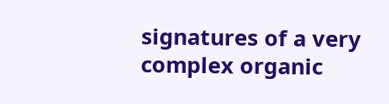signatures of a very complex organic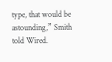type, that would be astounding,” Smith told Wired.